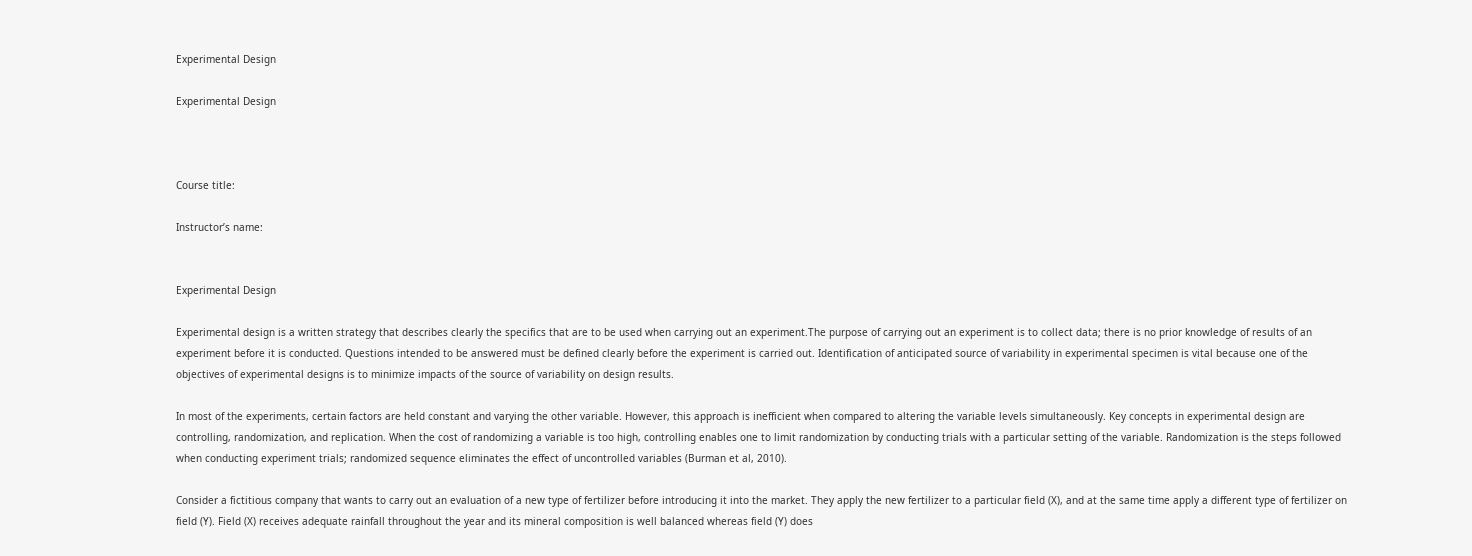Experimental Design

Experimental Design



Course title:

Instructor’s name:


Experimental Design

Experimental design is a written strategy that describes clearly the specifics that are to be used when carrying out an experiment.The purpose of carrying out an experiment is to collect data; there is no prior knowledge of results of an experiment before it is conducted. Questions intended to be answered must be defined clearly before the experiment is carried out. Identification of anticipated source of variability in experimental specimen is vital because one of the objectives of experimental designs is to minimize impacts of the source of variability on design results.

In most of the experiments, certain factors are held constant and varying the other variable. However, this approach is inefficient when compared to altering the variable levels simultaneously. Key concepts in experimental design are controlling, randomization, and replication. When the cost of randomizing a variable is too high, controlling enables one to limit randomization by conducting trials with a particular setting of the variable. Randomization is the steps followed when conducting experiment trials; randomized sequence eliminates the effect of uncontrolled variables (Burman et al, 2010).

Consider a fictitious company that wants to carry out an evaluation of a new type of fertilizer before introducing it into the market. They apply the new fertilizer to a particular field (X), and at the same time apply a different type of fertilizer on field (Y). Field (X) receives adequate rainfall throughout the year and its mineral composition is well balanced whereas field (Y) does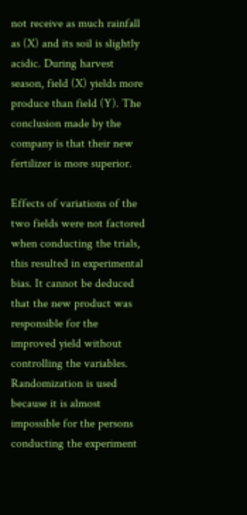not receive as much rainfall as (X) and its soil is slightly acidic. During harvest season, field (X) yields more produce than field (Y). The conclusion made by the company is that their new fertilizer is more superior.

Effects of variations of the two fields were not factored when conducting the trials, this resulted in experimental bias. It cannot be deduced that the new product was responsible for the improved yield without controlling the variables. Randomization is used because it is almost impossible for the persons conducting the experiment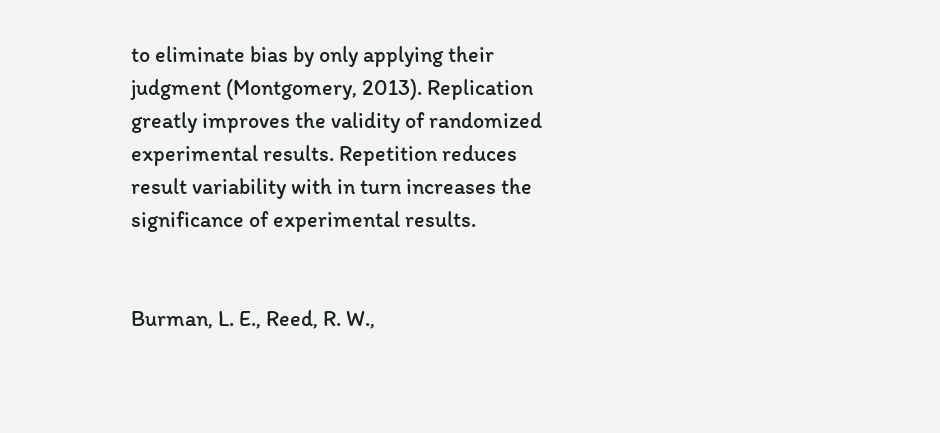to eliminate bias by only applying their judgment (Montgomery, 2013). Replication greatly improves the validity of randomized experimental results. Repetition reduces result variability with in turn increases the significance of experimental results.


Burman, L. E., Reed, R. W.,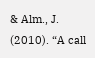& Alm., J. (2010). “A call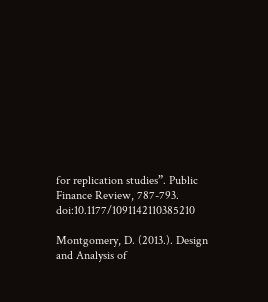for replication studies”. Public Finance Review, 787-793. doi:10.1177/1091142110385210

Montgomery, D. (2013.). Design and Analysis of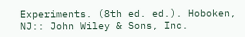Experiments. (8th ed. ed.). Hoboken, NJ:: John Wiley & Sons, Inc.